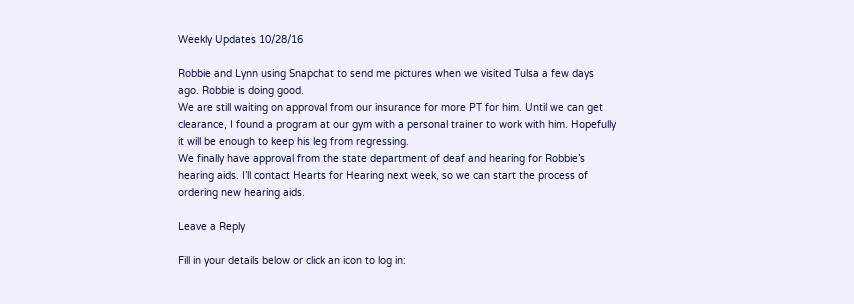Weekly Updates 10/28/16

Robbie and Lynn using Snapchat to send me pictures when we visited Tulsa a few days ago. Robbie is doing good.
We are still waiting on approval from our insurance for more PT for him. Until we can get clearance, I found a program at our gym with a personal trainer to work with him. Hopefully it will be enough to keep his leg from regressing.
We finally have approval from the state department of deaf and hearing for Robbie’s hearing aids. I’ll contact Hearts for Hearing next week, so we can start the process of ordering new hearing aids.

Leave a Reply

Fill in your details below or click an icon to log in: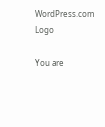WordPress.com Logo

You are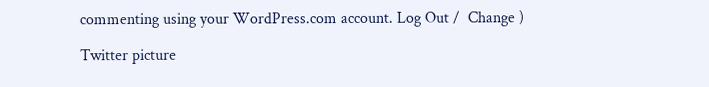commenting using your WordPress.com account. Log Out /  Change )

Twitter picture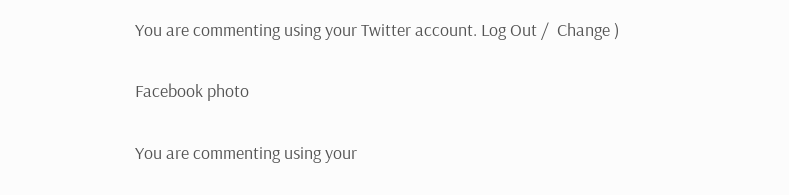You are commenting using your Twitter account. Log Out /  Change )

Facebook photo

You are commenting using your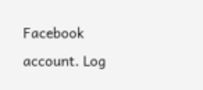Facebook account. Log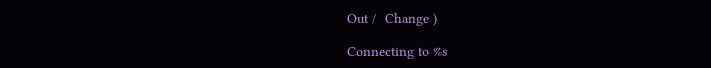Out /  Change )

Connecting to %s